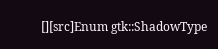[][src]Enum gtk::ShadowType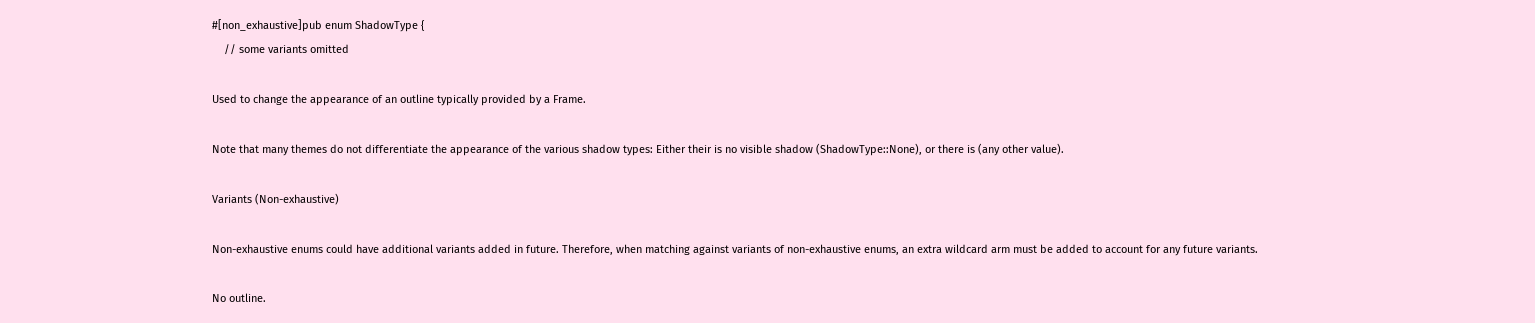#[non_exhaustive]pub enum ShadowType {
    // some variants omitted

Used to change the appearance of an outline typically provided by a Frame.

Note that many themes do not differentiate the appearance of the various shadow types: Either their is no visible shadow (ShadowType::None), or there is (any other value).

Variants (Non-exhaustive)

Non-exhaustive enums could have additional variants added in future. Therefore, when matching against variants of non-exhaustive enums, an extra wildcard arm must be added to account for any future variants.

No outline.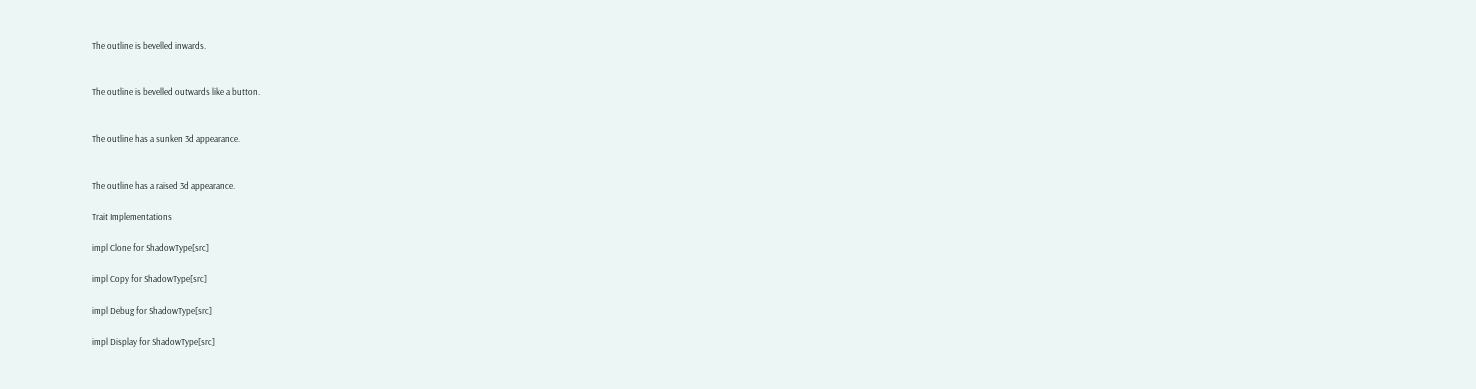The outline is bevelled inwards.


The outline is bevelled outwards like a button.


The outline has a sunken 3d appearance.


The outline has a raised 3d appearance.

Trait Implementations

impl Clone for ShadowType[src]

impl Copy for ShadowType[src]

impl Debug for ShadowType[src]

impl Display for ShadowType[src]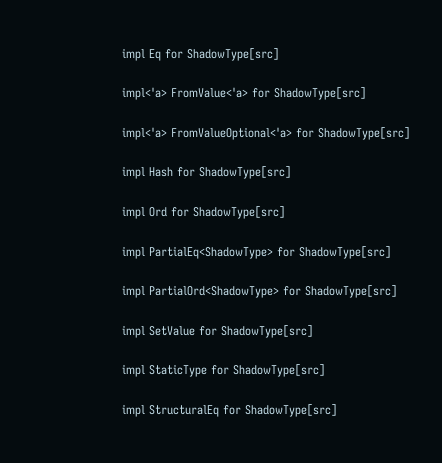impl Eq for ShadowType[src]

impl<'a> FromValue<'a> for ShadowType[src]

impl<'a> FromValueOptional<'a> for ShadowType[src]

impl Hash for ShadowType[src]

impl Ord for ShadowType[src]

impl PartialEq<ShadowType> for ShadowType[src]

impl PartialOrd<ShadowType> for ShadowType[src]

impl SetValue for ShadowType[src]

impl StaticType for ShadowType[src]

impl StructuralEq for ShadowType[src]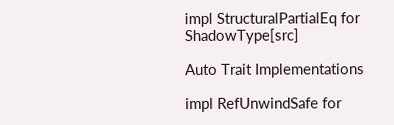impl StructuralPartialEq for ShadowType[src]

Auto Trait Implementations

impl RefUnwindSafe for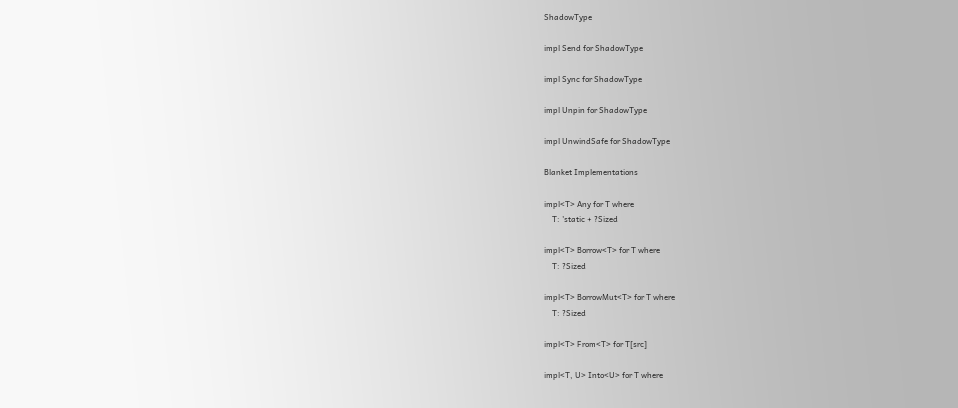ShadowType

impl Send for ShadowType

impl Sync for ShadowType

impl Unpin for ShadowType

impl UnwindSafe for ShadowType

Blanket Implementations

impl<T> Any for T where
    T: 'static + ?Sized

impl<T> Borrow<T> for T where
    T: ?Sized

impl<T> BorrowMut<T> for T where
    T: ?Sized

impl<T> From<T> for T[src]

impl<T, U> Into<U> for T where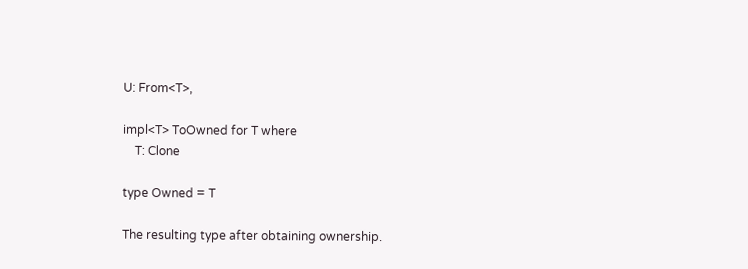U: From<T>,

impl<T> ToOwned for T where
    T: Clone

type Owned = T

The resulting type after obtaining ownership.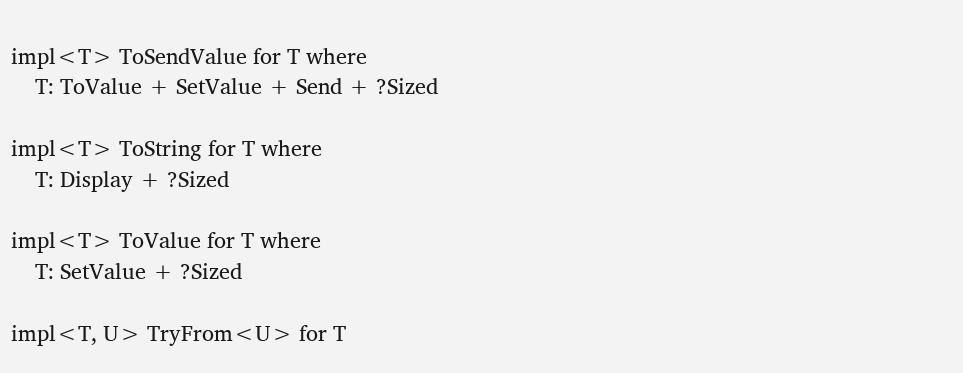impl<T> ToSendValue for T where
    T: ToValue + SetValue + Send + ?Sized

impl<T> ToString for T where
    T: Display + ?Sized

impl<T> ToValue for T where
    T: SetValue + ?Sized

impl<T, U> TryFrom<U> for T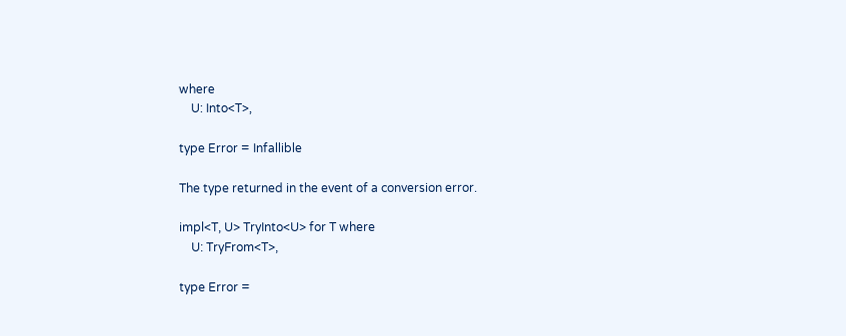where
    U: Into<T>,

type Error = Infallible

The type returned in the event of a conversion error.

impl<T, U> TryInto<U> for T where
    U: TryFrom<T>,

type Error =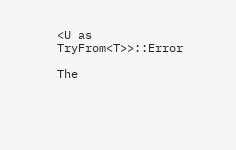<U as TryFrom<T>>::Error

The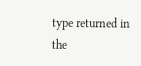type returned in the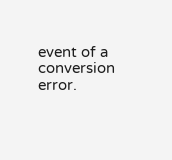event of a conversion error.